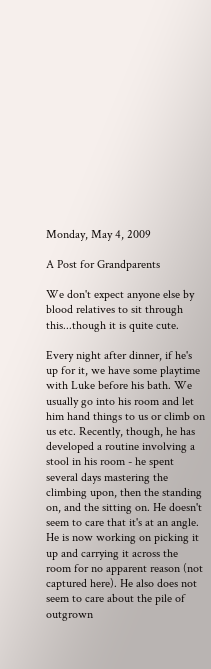Monday, May 4, 2009

A Post for Grandparents

We don't expect anyone else by blood relatives to sit through this...though it is quite cute.

Every night after dinner, if he's up for it, we have some playtime with Luke before his bath. We usually go into his room and let him hand things to us or climb on us etc. Recently, though, he has developed a routine involving a stool in his room - he spent several days mastering the climbing upon, then the standing on, and the sitting on. He doesn't seem to care that it's at an angle. He is now working on picking it up and carrying it across the room for no apparent reason (not captured here). He also does not seem to care about the pile of outgrown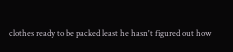clothes ready to be packed least he hasn't figured out how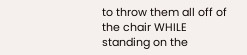to throw them all off of the chair WHILE standing on the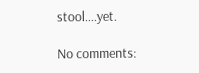stool....yet.

No comments: